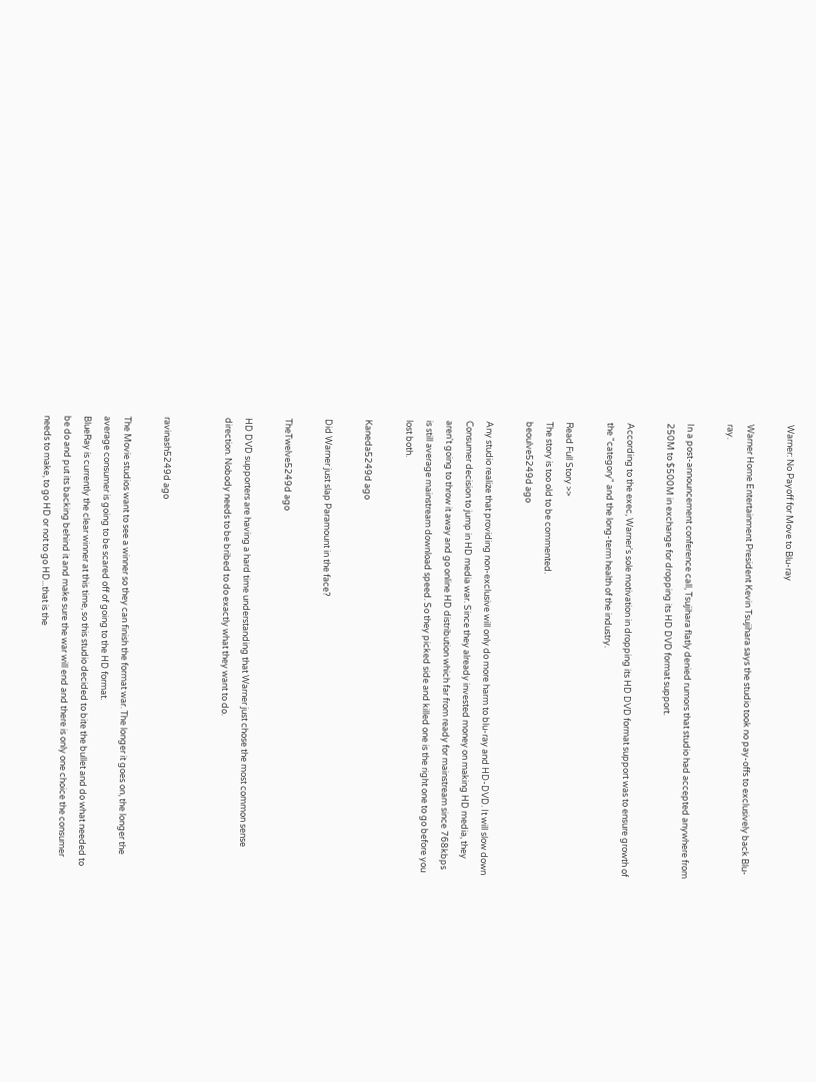Warner: No Payoff for Move to Blu-ray

Warner Home Entertainment President Kevin Tsujihara says the studio took no pay-offs to exclusively back Blu-ray.

In a post-announcement conference call, Tsujihara flatly denied rumors that studio had accepted anywhere from 250M to $500M in exchange for dropping its HD DVD format support.

According to the exec, Warner's sole motivation in dropping its HD DVD format support was to ensure growth of the "category" and the long-term health of the industry.

Read Full Story >>
The story is too old to be commented.
beoulve5249d ago

Any studio realize that providing non-exclusive will only do more harm to blu-ray and HD-DVD. It will slow down Consumer decision to jump in HD media war. Since they already invested money on making HD media, they aren't going to throw it away and go online HD distribution which far from ready for mainstream since 768kbps is still average mainstream download speed. So they picked side and killed one is the right one to go before you lost both.

Kaneda5249d ago

Did Warner just slap Paramount in the face?

TheTwelve5249d ago

HD DVD supporters are having a hard time understanding that Warner just chose the most common sense direction. Nobody needs to be bribed to do exactly what they want to do.


ravinash5249d ago

The Movie studios want to see a winner so they can finish the format war. The longer it goes on, the longer the average consumer is going to be scared off of going to the HD format.
BlueRay is currently the clear winner at this time, so this studio decided to bite the bullet and do what needed to be do and put its backing behind it and make sure the war will end and there is only one choice the consumer needs to make, to go HD or not to go HD...that is the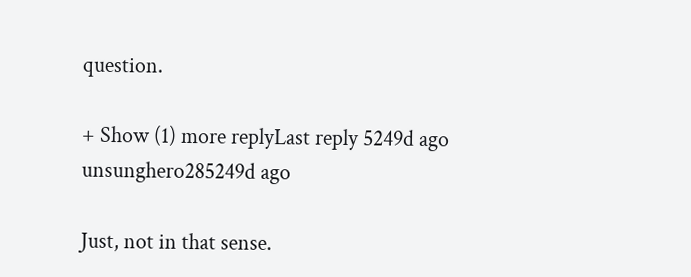question.

+ Show (1) more replyLast reply 5249d ago
unsunghero285249d ago

Just, not in that sense.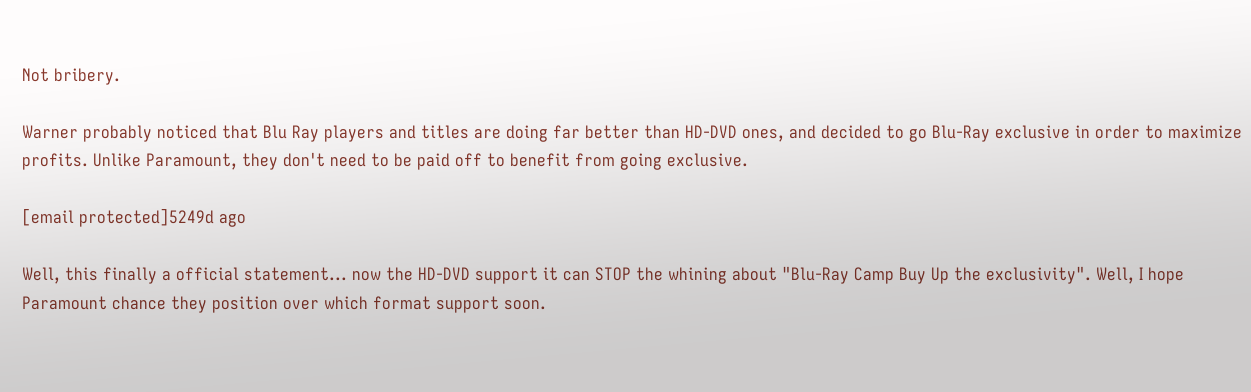Not bribery.

Warner probably noticed that Blu Ray players and titles are doing far better than HD-DVD ones, and decided to go Blu-Ray exclusive in order to maximize profits. Unlike Paramount, they don't need to be paid off to benefit from going exclusive.

[email protected]5249d ago

Well, this finally a official statement... now the HD-DVD support it can STOP the whining about "Blu-Ray Camp Buy Up the exclusivity". Well, I hope Paramount chance they position over which format support soon.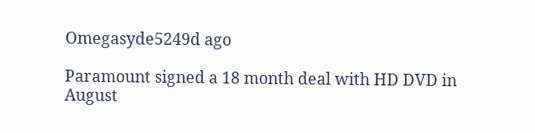Omegasyde5249d ago

Paramount signed a 18 month deal with HD DVD in August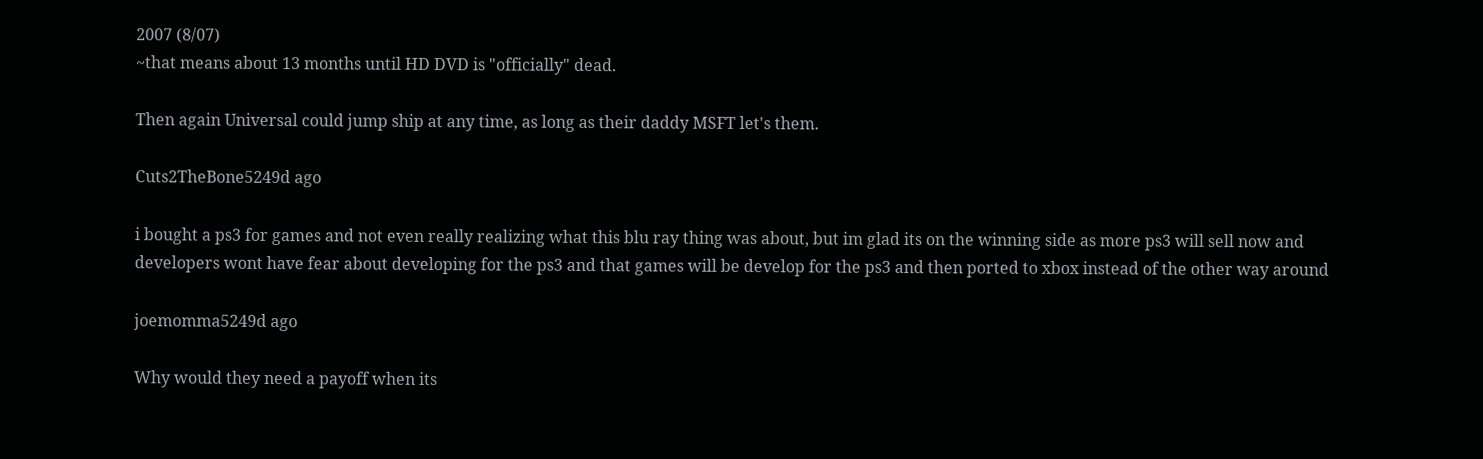2007 (8/07)
~that means about 13 months until HD DVD is "officially" dead.

Then again Universal could jump ship at any time, as long as their daddy MSFT let's them.

Cuts2TheBone5249d ago

i bought a ps3 for games and not even really realizing what this blu ray thing was about, but im glad its on the winning side as more ps3 will sell now and developers wont have fear about developing for the ps3 and that games will be develop for the ps3 and then ported to xbox instead of the other way around

joemomma5249d ago

Why would they need a payoff when its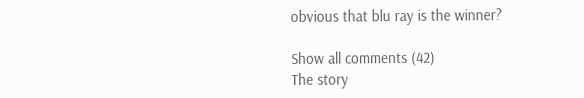obvious that blu ray is the winner?

Show all comments (42)
The story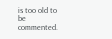is too old to be commented.